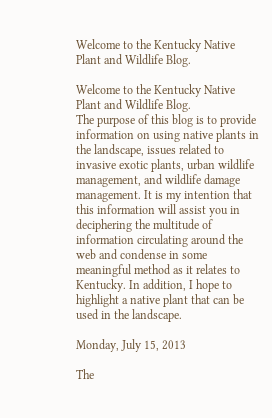Welcome to the Kentucky Native Plant and Wildlife Blog.

Welcome to the Kentucky Native Plant and Wildlife Blog.
The purpose of this blog is to provide information on using native plants in the landscape, issues related to invasive exotic plants, urban wildlife management, and wildlife damage management. It is my intention that this information will assist you in deciphering the multitude of information circulating around the web and condense in some meaningful method as it relates to Kentucky. In addition, I hope to highlight a native plant that can be used in the landscape.

Monday, July 15, 2013

The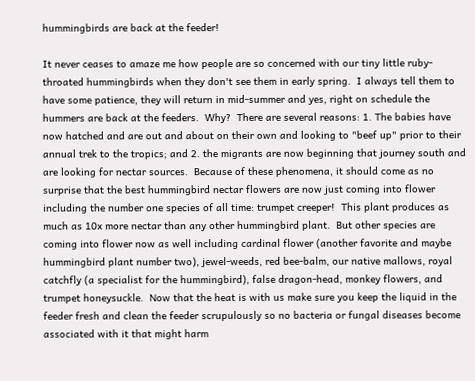hummingbirds are back at the feeder!

It never ceases to amaze me how people are so concerned with our tiny little ruby-throated hummingbirds when they don't see them in early spring.  I always tell them to have some patience, they will return in mid-summer and yes, right on schedule the hummers are back at the feeders.  Why?  There are several reasons: 1. The babies have now hatched and are out and about on their own and looking to "beef up" prior to their annual trek to the tropics; and 2. the migrants are now beginning that journey south and are looking for nectar sources.  Because of these phenomena, it should come as no surprise that the best hummingbird nectar flowers are now just coming into flower including the number one species of all time: trumpet creeper!  This plant produces as much as 10x more nectar than any other hummingbird plant.  But other species are coming into flower now as well including cardinal flower (another favorite and maybe hummingbird plant number two), jewel-weeds, red bee-balm, our native mallows, royal catchfly (a specialist for the hummingbird), false dragon-head, monkey flowers, and trumpet honeysuckle.  Now that the heat is with us make sure you keep the liquid in the feeder fresh and clean the feeder scrupulously so no bacteria or fungal diseases become associated with it that might harm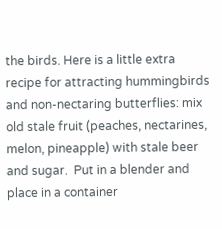the birds. Here is a little extra recipe for attracting hummingbirds and non-nectaring butterflies: mix old stale fruit (peaches, nectarines, melon, pineapple) with stale beer and sugar.  Put in a blender and place in a container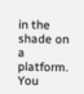in the shade on a platform.  You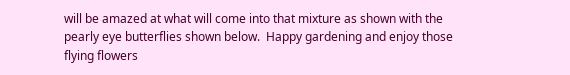will be amazed at what will come into that mixture as shown with the pearly eye butterflies shown below.  Happy gardening and enjoy those flying flowers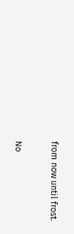from now until frost.

No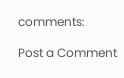comments:

Post a Comment